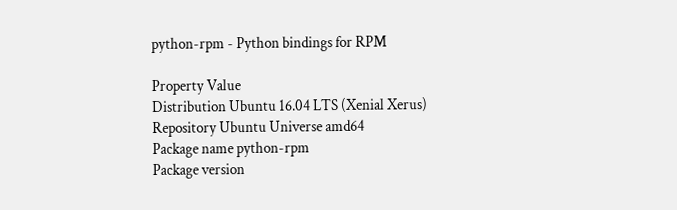python-rpm - Python bindings for RPM

Property Value
Distribution Ubuntu 16.04 LTS (Xenial Xerus)
Repository Ubuntu Universe amd64
Package name python-rpm
Package version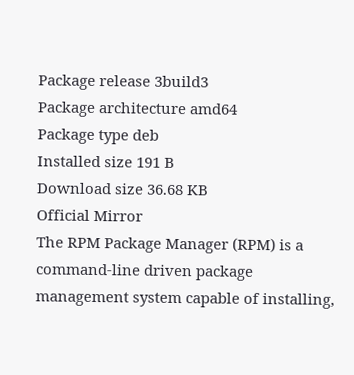Package release 3build3
Package architecture amd64
Package type deb
Installed size 191 B
Download size 36.68 KB
Official Mirror
The RPM Package Manager (RPM) is a command-line driven package
management system capable of installing,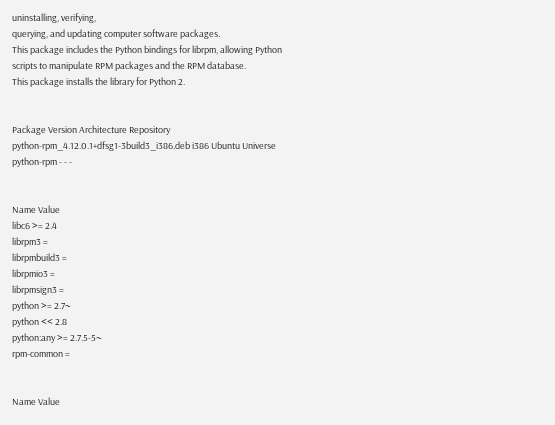uninstalling, verifying,
querying, and updating computer software packages.
This package includes the Python bindings for librpm, allowing Python
scripts to manipulate RPM packages and the RPM database.
This package installs the library for Python 2.


Package Version Architecture Repository
python-rpm_4.12.0.1+dfsg1-3build3_i386.deb i386 Ubuntu Universe
python-rpm - - -


Name Value
libc6 >= 2.4
librpm3 =
librpmbuild3 =
librpmio3 =
librpmsign3 =
python >= 2.7~
python << 2.8
python:any >= 2.7.5-5~
rpm-common =


Name Value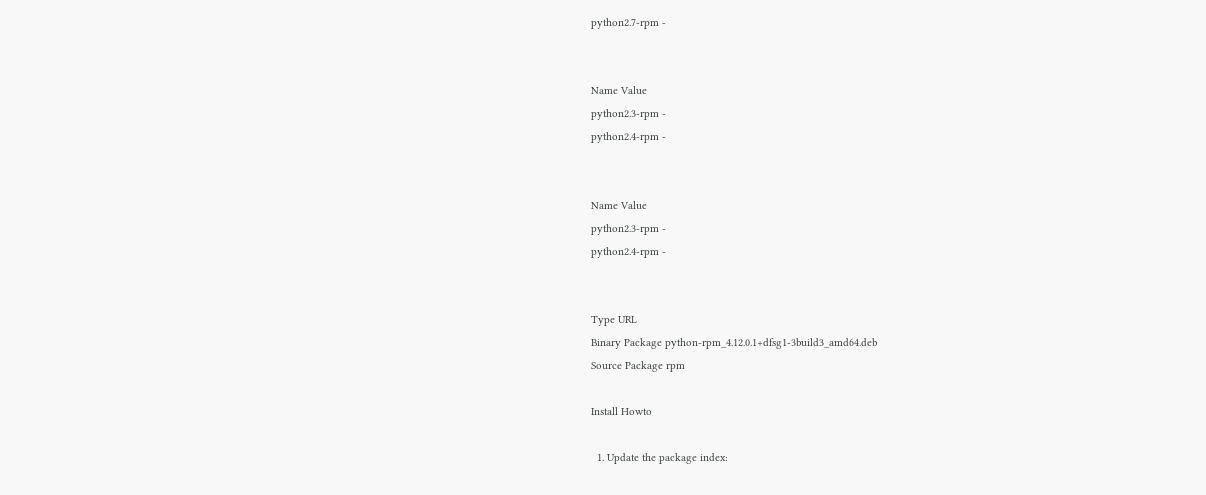python2.7-rpm -


Name Value
python2.3-rpm -
python2.4-rpm -


Name Value
python2.3-rpm -
python2.4-rpm -


Type URL
Binary Package python-rpm_4.12.0.1+dfsg1-3build3_amd64.deb
Source Package rpm

Install Howto

  1. Update the package index: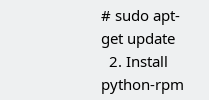# sudo apt-get update
  2. Install python-rpm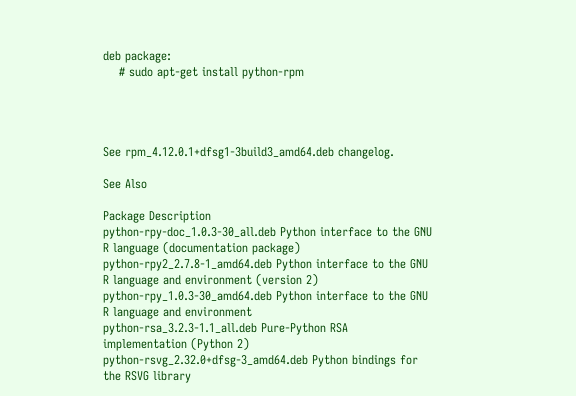deb package:
    # sudo apt-get install python-rpm




See rpm_4.12.0.1+dfsg1-3build3_amd64.deb changelog.

See Also

Package Description
python-rpy-doc_1.0.3-30_all.deb Python interface to the GNU R language (documentation package)
python-rpy2_2.7.8-1_amd64.deb Python interface to the GNU R language and environment (version 2)
python-rpy_1.0.3-30_amd64.deb Python interface to the GNU R language and environment
python-rsa_3.2.3-1.1_all.deb Pure-Python RSA implementation (Python 2)
python-rsvg_2.32.0+dfsg-3_amd64.deb Python bindings for the RSVG library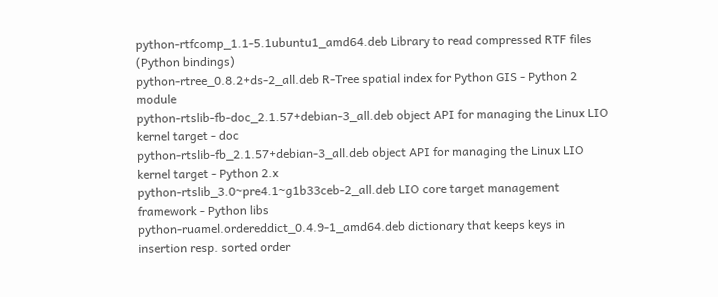python-rtfcomp_1.1-5.1ubuntu1_amd64.deb Library to read compressed RTF files (Python bindings)
python-rtree_0.8.2+ds-2_all.deb R-Tree spatial index for Python GIS - Python 2 module
python-rtslib-fb-doc_2.1.57+debian-3_all.deb object API for managing the Linux LIO kernel target - doc
python-rtslib-fb_2.1.57+debian-3_all.deb object API for managing the Linux LIO kernel target - Python 2.x
python-rtslib_3.0~pre4.1~g1b33ceb-2_all.deb LIO core target management framework - Python libs
python-ruamel.ordereddict_0.4.9-1_amd64.deb dictionary that keeps keys in insertion resp. sorted order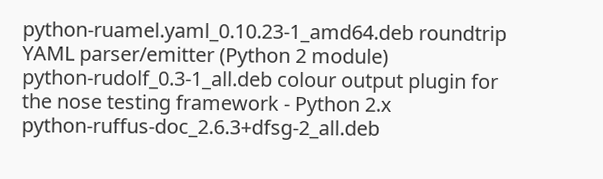python-ruamel.yaml_0.10.23-1_amd64.deb roundtrip YAML parser/emitter (Python 2 module)
python-rudolf_0.3-1_all.deb colour output plugin for the nose testing framework - Python 2.x
python-ruffus-doc_2.6.3+dfsg-2_all.deb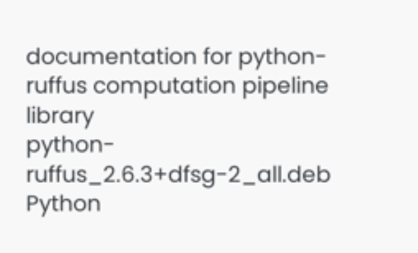documentation for python-ruffus computation pipeline library
python-ruffus_2.6.3+dfsg-2_all.deb Python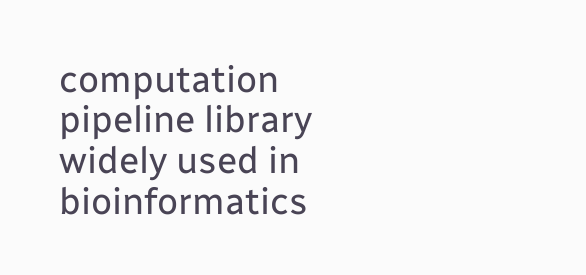computation pipeline library widely used in bioinformatics